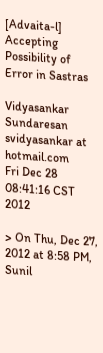[Advaita-l] Accepting Possibility of Error in Sastras

Vidyasankar Sundaresan svidyasankar at hotmail.com
Fri Dec 28 08:41:16 CST 2012

> On Thu, Dec 27, 2012 at 8:58 PM, Sunil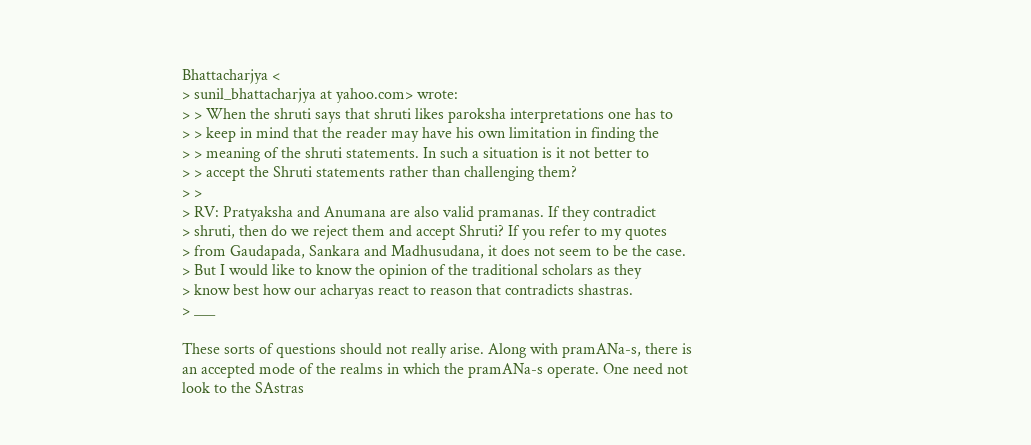Bhattacharjya <
> sunil_bhattacharjya at yahoo.com> wrote:
> > When the shruti says that shruti likes paroksha interpretations one has to
> > keep in mind that the reader may have his own limitation in finding the
> > meaning of the shruti statements. In such a situation is it not better to
> > accept the Shruti statements rather than challenging them?
> >
> RV: Pratyaksha and Anumana are also valid pramanas. If they contradict
> shruti, then do we reject them and accept Shruti? If you refer to my quotes
> from Gaudapada, Sankara and Madhusudana, it does not seem to be the case.
> But I would like to know the opinion of the traditional scholars as they
> know best how our acharyas react to reason that contradicts shastras.
> ___

These sorts of questions should not really arise. Along with pramANa-s, there is
an accepted mode of the realms in which the pramANa-s operate. One need not
look to the SAstras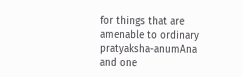for things that are amenable to ordinary pratyaksha-anumAna
and one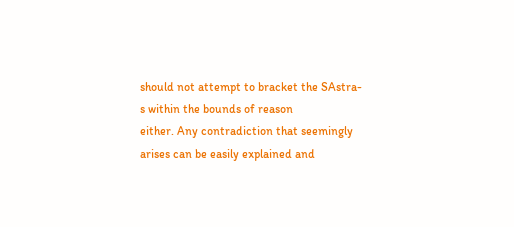should not attempt to bracket the SAstra-s within the bounds of reason
either. Any contradiction that seemingly arises can be easily explained and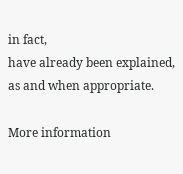in fact,
have already been explained, as and when appropriate.

More information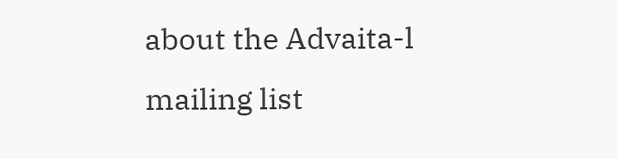about the Advaita-l mailing list